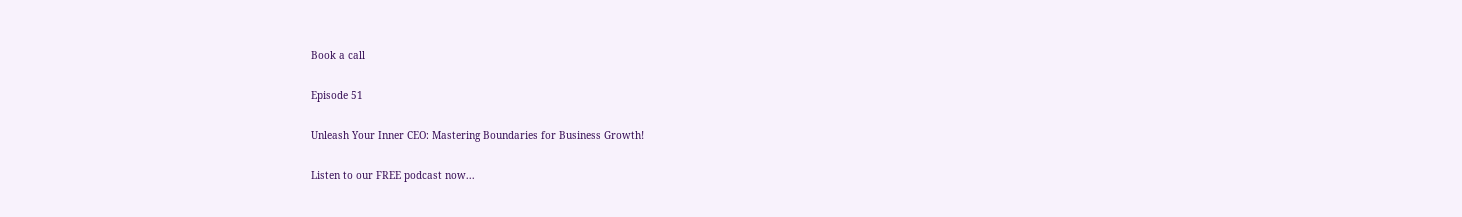Book a call

Episode 51

Unleash Your Inner CEO: Mastering Boundaries for Business Growth!

Listen to our FREE podcast now...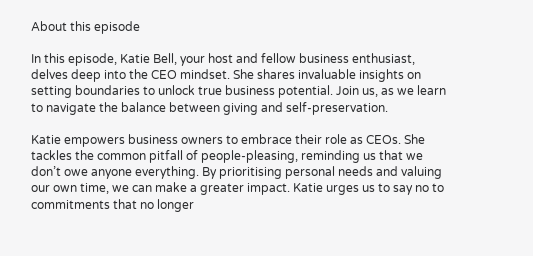About this episode

In this episode, Katie Bell, your host and fellow business enthusiast, delves deep into the CEO mindset. She shares invaluable insights on setting boundaries to unlock true business potential. Join us, as we learn to navigate the balance between giving and self-preservation.

Katie empowers business owners to embrace their role as CEOs. She tackles the common pitfall of people-pleasing, reminding us that we don’t owe anyone everything. By prioritising personal needs and valuing our own time, we can make a greater impact. Katie urges us to say no to commitments that no longer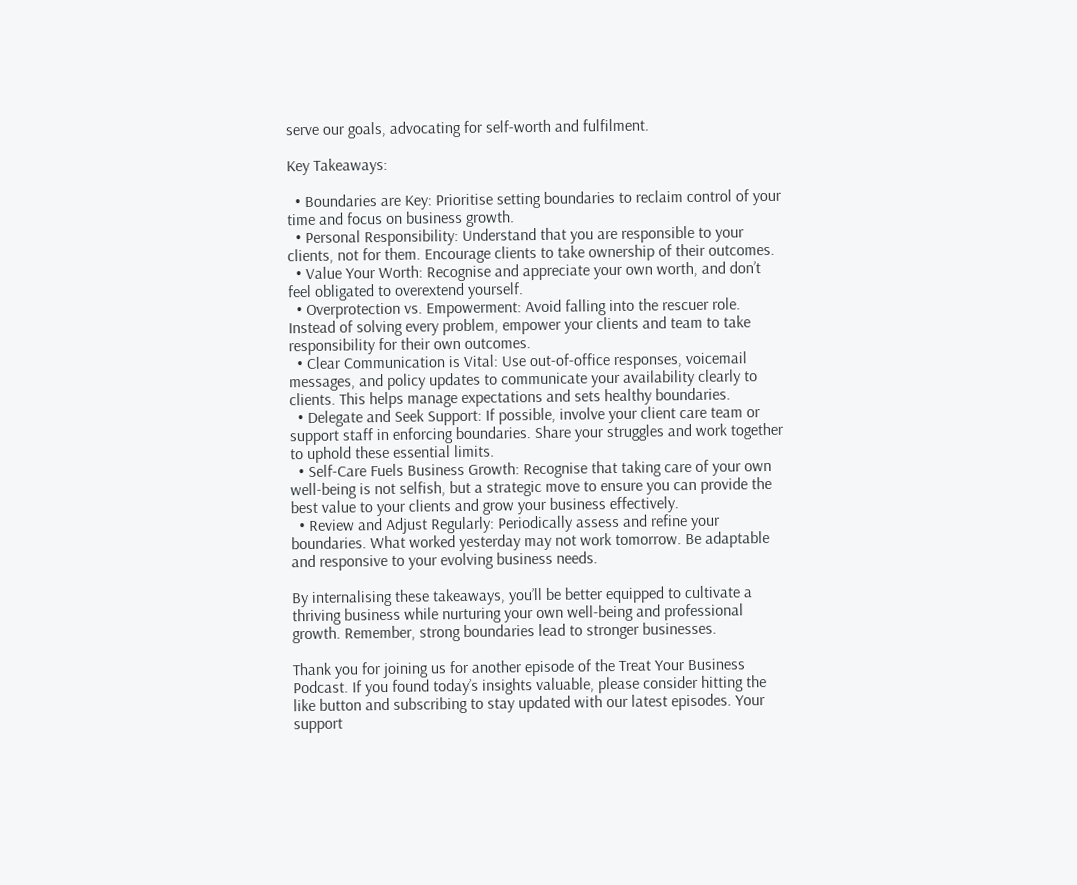serve our goals, advocating for self-worth and fulfilment.

Key Takeaways:

  • Boundaries are Key: Prioritise setting boundaries to reclaim control of your time and focus on business growth.
  • Personal Responsibility: Understand that you are responsible to your clients, not for them. Encourage clients to take ownership of their outcomes.
  • Value Your Worth: Recognise and appreciate your own worth, and don’t feel obligated to overextend yourself.
  • Overprotection vs. Empowerment: Avoid falling into the rescuer role. Instead of solving every problem, empower your clients and team to take responsibility for their own outcomes.
  • Clear Communication is Vital: Use out-of-office responses, voicemail messages, and policy updates to communicate your availability clearly to clients. This helps manage expectations and sets healthy boundaries.
  • Delegate and Seek Support: If possible, involve your client care team or support staff in enforcing boundaries. Share your struggles and work together to uphold these essential limits.
  • Self-Care Fuels Business Growth: Recognise that taking care of your own well-being is not selfish, but a strategic move to ensure you can provide the best value to your clients and grow your business effectively.
  • Review and Adjust Regularly: Periodically assess and refine your boundaries. What worked yesterday may not work tomorrow. Be adaptable and responsive to your evolving business needs.

By internalising these takeaways, you’ll be better equipped to cultivate a thriving business while nurturing your own well-being and professional growth. Remember, strong boundaries lead to stronger businesses.

Thank you for joining us for another episode of the Treat Your Business Podcast. If you found today’s insights valuable, please consider hitting the like button and subscribing to stay updated with our latest episodes. Your support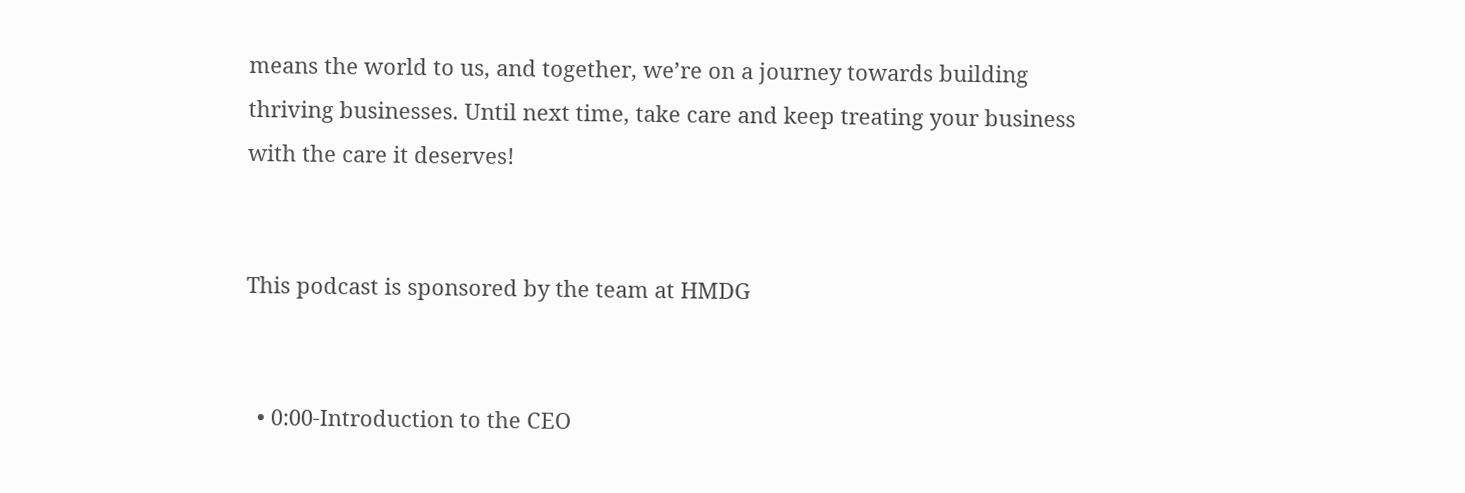means the world to us, and together, we’re on a journey towards building thriving businesses. Until next time, take care and keep treating your business with the care it deserves!


This podcast is sponsored by the team at HMDG


  • 0:00-Introduction to the CEO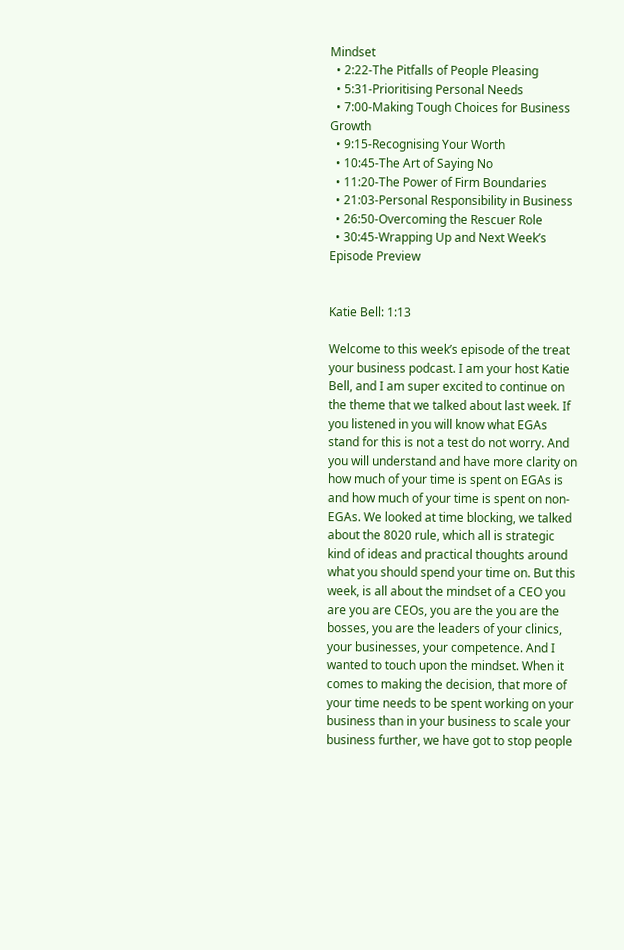Mindset
  • 2:22-The Pitfalls of People Pleasing
  • 5:31-Prioritising Personal Needs
  • 7:00-Making Tough Choices for Business Growth
  • 9:15-Recognising Your Worth
  • 10:45-The Art of Saying No
  • 11:20-The Power of Firm Boundaries
  • 21:03-Personal Responsibility in Business
  • 26:50-Overcoming the Rescuer Role
  • 30:45-Wrapping Up and Next Week’s Episode Preview


Katie Bell: 1:13

Welcome to this week’s episode of the treat your business podcast. I am your host Katie Bell, and I am super excited to continue on the theme that we talked about last week. If you listened in you will know what EGAs stand for this is not a test do not worry. And you will understand and have more clarity on how much of your time is spent on EGAs is and how much of your time is spent on non-EGAs. We looked at time blocking, we talked about the 8020 rule, which all is strategic kind of ideas and practical thoughts around what you should spend your time on. But this week, is all about the mindset of a CEO you are you are CEOs, you are the you are the bosses, you are the leaders of your clinics, your businesses, your competence. And I wanted to touch upon the mindset. When it comes to making the decision, that more of your time needs to be spent working on your business than in your business to scale your business further, we have got to stop people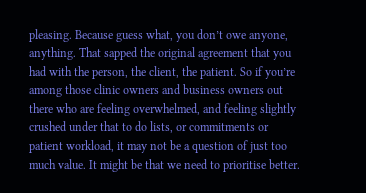pleasing. Because guess what, you don’t owe anyone, anything. That sapped the original agreement that you had with the person, the client, the patient. So if you’re among those clinic owners and business owners out there who are feeling overwhelmed, and feeling slightly crushed under that to do lists, or commitments or patient workload, it may not be a question of just too much value. It might be that we need to prioritise better.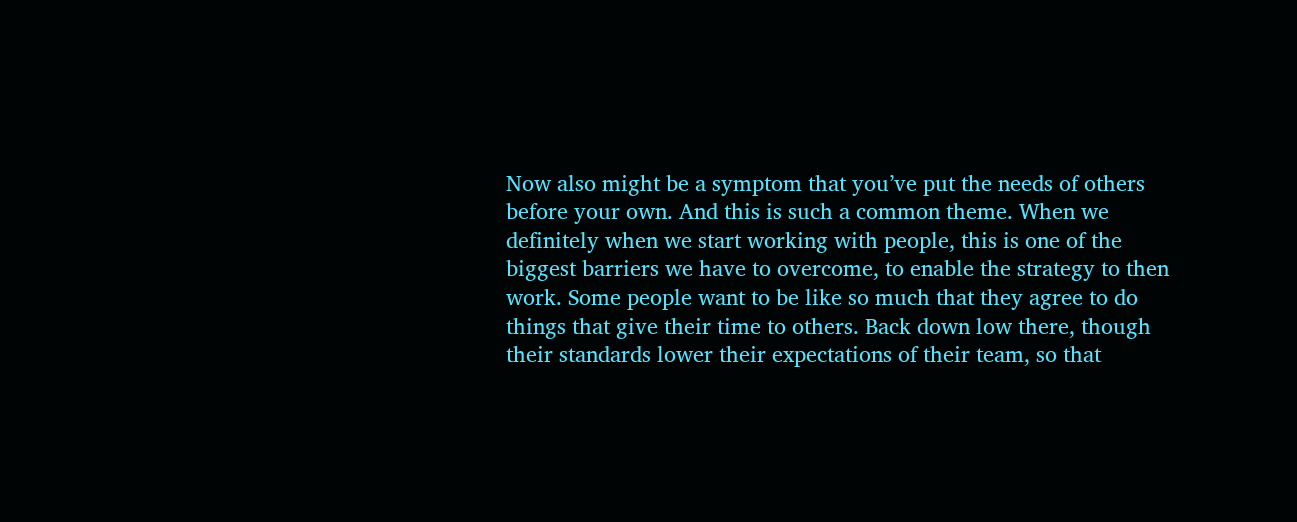Now also might be a symptom that you’ve put the needs of others before your own. And this is such a common theme. When we definitely when we start working with people, this is one of the biggest barriers we have to overcome, to enable the strategy to then work. Some people want to be like so much that they agree to do things that give their time to others. Back down low there, though their standards lower their expectations of their team, so that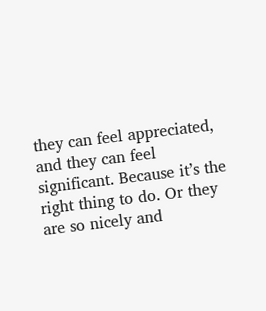they can feel appreciated, and they can feel significant. Because it’s the right thing to do. Or they are so nicely and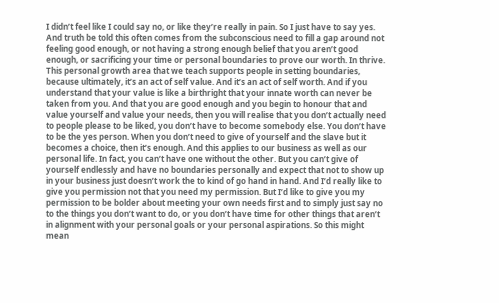I didn’t feel like I could say no, or like they’re really in pain. So I just have to say yes. And truth be told this often comes from the subconscious need to fill a gap around not feeling good enough, or not having a strong enough belief that you aren’t good enough, or sacrificing your time or personal boundaries to prove our worth. In thrive. This personal growth area that we teach supports people in setting boundaries, because ultimately, it’s an act of self value. And it’s an act of self worth. And if you understand that your value is like a birthright that your innate worth can never be taken from you. And that you are good enough and you begin to honour that and value yourself and value your needs, then you will realise that you don’t actually need to people please to be liked, you don’t have to become somebody else. You don’t have to be the yes person. When you don’t need to give of yourself and the slave but it becomes a choice, then it’s enough. And this applies to our business as well as our personal life. In fact, you can’t have one without the other. But you can’t give of yourself endlessly and have no boundaries personally and expect that not to show up in your business just doesn’t work the to kind of go hand in hand. And I’d really like to give you permission not that you need my permission. But I’d like to give you my permission to be bolder about meeting your own needs first and to simply just say no to the things you don’t want to do, or you don’t have time for other things that aren’t in alignment with your personal goals or your personal aspirations. So this might mean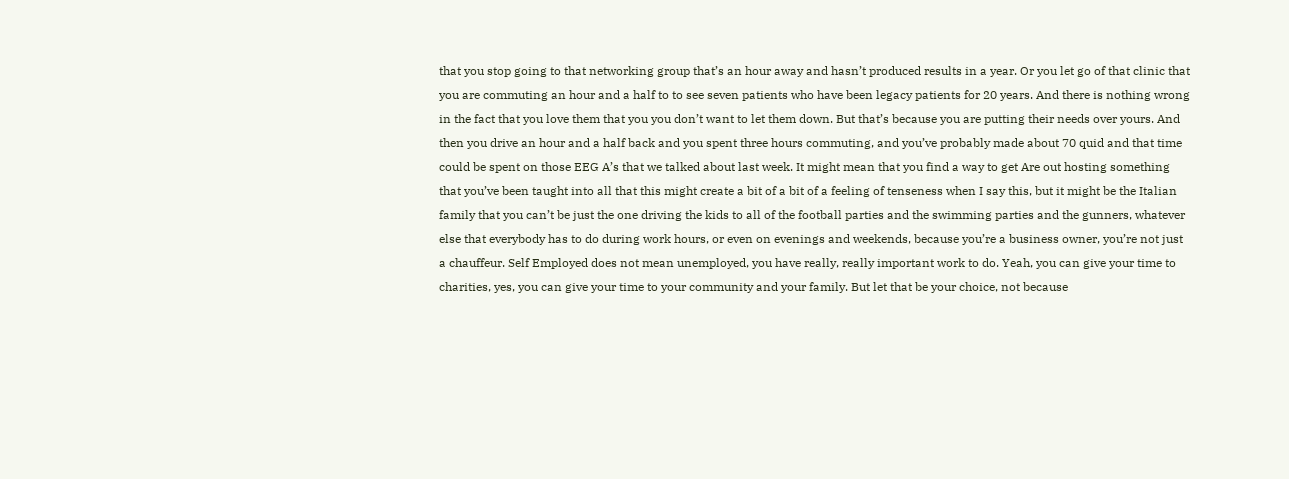that you stop going to that networking group that’s an hour away and hasn’t produced results in a year. Or you let go of that clinic that you are commuting an hour and a half to to see seven patients who have been legacy patients for 20 years. And there is nothing wrong in the fact that you love them that you you don’t want to let them down. But that’s because you are putting their needs over yours. And then you drive an hour and a half back and you spent three hours commuting, and you’ve probably made about 70 quid and that time could be spent on those EEG A’s that we talked about last week. It might mean that you find a way to get Are out hosting something that you’ve been taught into all that this might create a bit of a bit of a feeling of tenseness when I say this, but it might be the Italian family that you can’t be just the one driving the kids to all of the football parties and the swimming parties and the gunners, whatever else that everybody has to do during work hours, or even on evenings and weekends, because you’re a business owner, you’re not just a chauffeur. Self Employed does not mean unemployed, you have really, really important work to do. Yeah, you can give your time to charities, yes, you can give your time to your community and your family. But let that be your choice, not because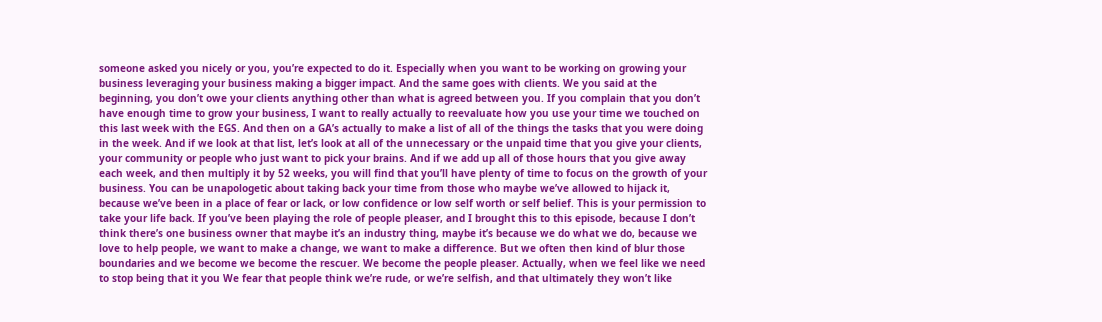someone asked you nicely or you, you’re expected to do it. Especially when you want to be working on growing your business leveraging your business making a bigger impact. And the same goes with clients. We you said at the beginning, you don’t owe your clients anything other than what is agreed between you. If you complain that you don’t have enough time to grow your business, I want to really actually to reevaluate how you use your time we touched on this last week with the EGS. And then on a GA’s actually to make a list of all of the things the tasks that you were doing in the week. And if we look at that list, let’s look at all of the unnecessary or the unpaid time that you give your clients, your community or people who just want to pick your brains. And if we add up all of those hours that you give away each week, and then multiply it by 52 weeks, you will find that you’ll have plenty of time to focus on the growth of your business. You can be unapologetic about taking back your time from those who maybe we’ve allowed to hijack it, because we’ve been in a place of fear or lack, or low confidence or low self worth or self belief. This is your permission to take your life back. If you’ve been playing the role of people pleaser, and I brought this to this episode, because I don’t think there’s one business owner that maybe it’s an industry thing, maybe it’s because we do what we do, because we love to help people, we want to make a change, we want to make a difference. But we often then kind of blur those boundaries and we become we become the rescuer. We become the people pleaser. Actually, when we feel like we need to stop being that it you We fear that people think we’re rude, or we’re selfish, and that ultimately they won’t like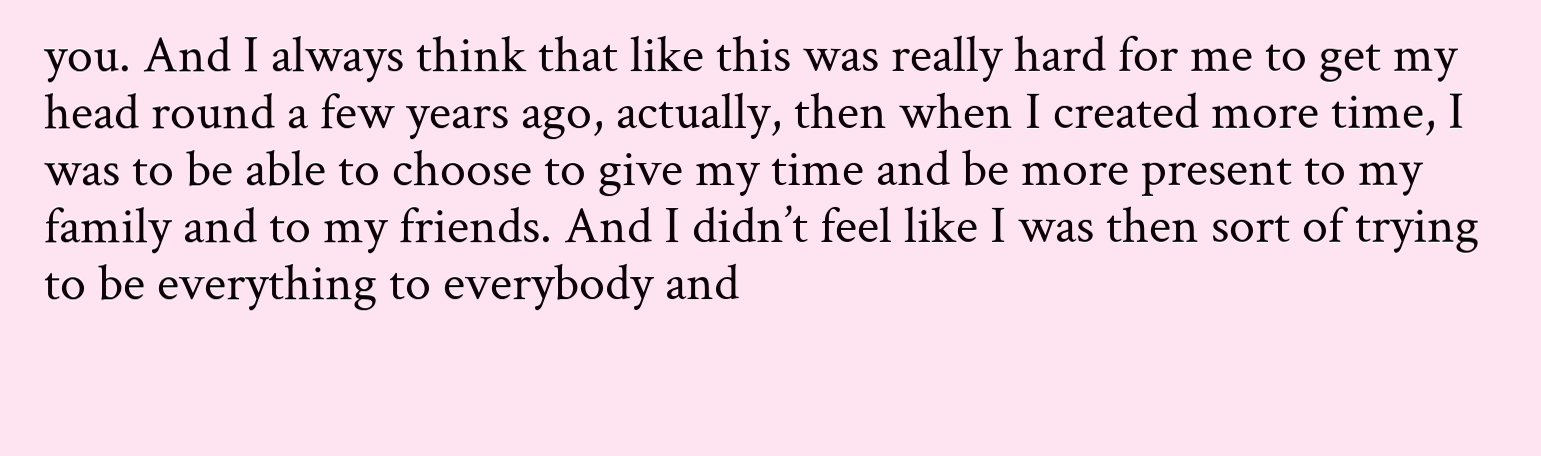you. And I always think that like this was really hard for me to get my head round a few years ago, actually, then when I created more time, I was to be able to choose to give my time and be more present to my family and to my friends. And I didn’t feel like I was then sort of trying to be everything to everybody and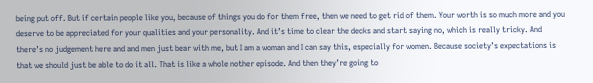being put off. But if certain people like you, because of things you do for them free, then we need to get rid of them. Your worth is so much more and you deserve to be appreciated for your qualities and your personality. And it’s time to clear the decks and start saying no, which is really tricky. And there’s no judgement here and and men just bear with me, but I am a woman and I can say this, especially for women. Because society’s expectations is that we should just be able to do it all. That is like a whole nother episode. And then they’re going to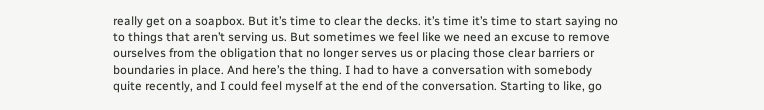really get on a soapbox. But it’s time to clear the decks. it’s time it’s time to start saying no to things that aren’t serving us. But sometimes we feel like we need an excuse to remove ourselves from the obligation that no longer serves us or placing those clear barriers or boundaries in place. And here’s the thing. I had to have a conversation with somebody quite recently, and I could feel myself at the end of the conversation. Starting to like, go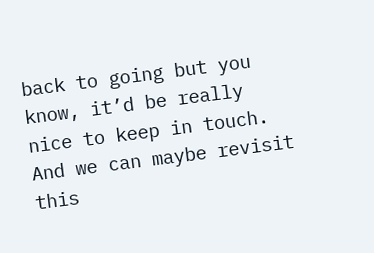back to going but you know, it’d be really nice to keep in touch. And we can maybe revisit this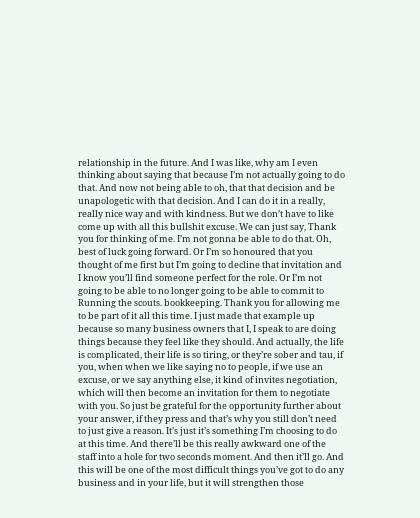relationship in the future. And I was like, why am I even thinking about saying that because I’m not actually going to do that. And now not being able to oh, that that decision and be unapologetic with that decision. And I can do it in a really, really nice way and with kindness. But we don’t have to like come up with all this bullshit excuse. We can just say, Thank you for thinking of me. I’m not gonna be able to do that. Oh, best of luck going forward. Or I’m so honoured that you thought of me first but I’m going to decline that invitation and I know you’ll find someone perfect for the role. Or I’m not going to be able to no longer going to be able to commit to Running the scouts. bookkeeping. Thank you for allowing me to be part of it all this time. I just made that example up because so many business owners that I, I speak to are doing things because they feel like they should. And actually, the life is complicated, their life is so tiring, or they’re sober and tau, if you, when when we like saying no to people, if we use an excuse, or we say anything else, it kind of invites negotiation, which will then become an invitation for them to negotiate with you. So just be grateful for the opportunity further about your answer, if they press and that’s why you still don’t need to just give a reason. It’s just it’s something I’m choosing to do at this time. And there’ll be this really awkward one of the staff into a hole for two seconds moment. And then it’ll go. And this will be one of the most difficult things you’ve got to do any business and in your life, but it will strengthen those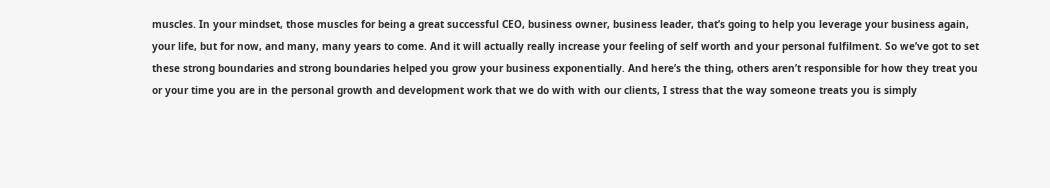muscles. In your mindset, those muscles for being a great successful CEO, business owner, business leader, that’s going to help you leverage your business again, your life, but for now, and many, many years to come. And it will actually really increase your feeling of self worth and your personal fulfilment. So we’ve got to set these strong boundaries and strong boundaries helped you grow your business exponentially. And here’s the thing, others aren’t responsible for how they treat you or your time you are in the personal growth and development work that we do with with our clients, I stress that the way someone treats you is simply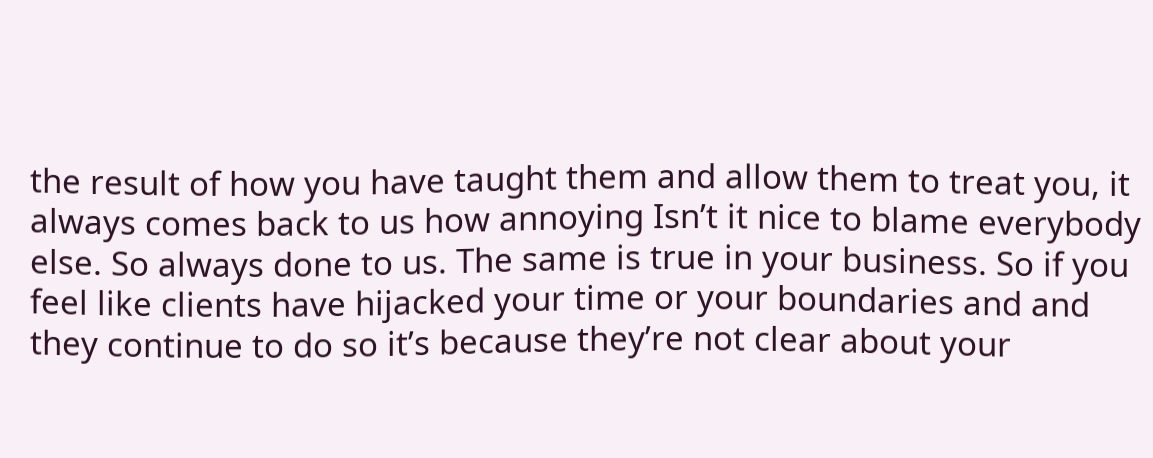the result of how you have taught them and allow them to treat you, it always comes back to us how annoying Isn’t it nice to blame everybody else. So always done to us. The same is true in your business. So if you feel like clients have hijacked your time or your boundaries and and they continue to do so it’s because they’re not clear about your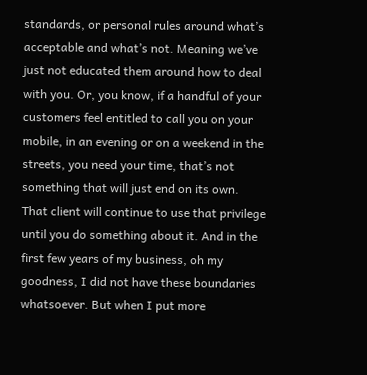standards, or personal rules around what’s acceptable and what’s not. Meaning we’ve just not educated them around how to deal with you. Or, you know, if a handful of your customers feel entitled to call you on your mobile, in an evening or on a weekend in the streets, you need your time, that’s not something that will just end on its own. That client will continue to use that privilege until you do something about it. And in the first few years of my business, oh my goodness, I did not have these boundaries whatsoever. But when I put more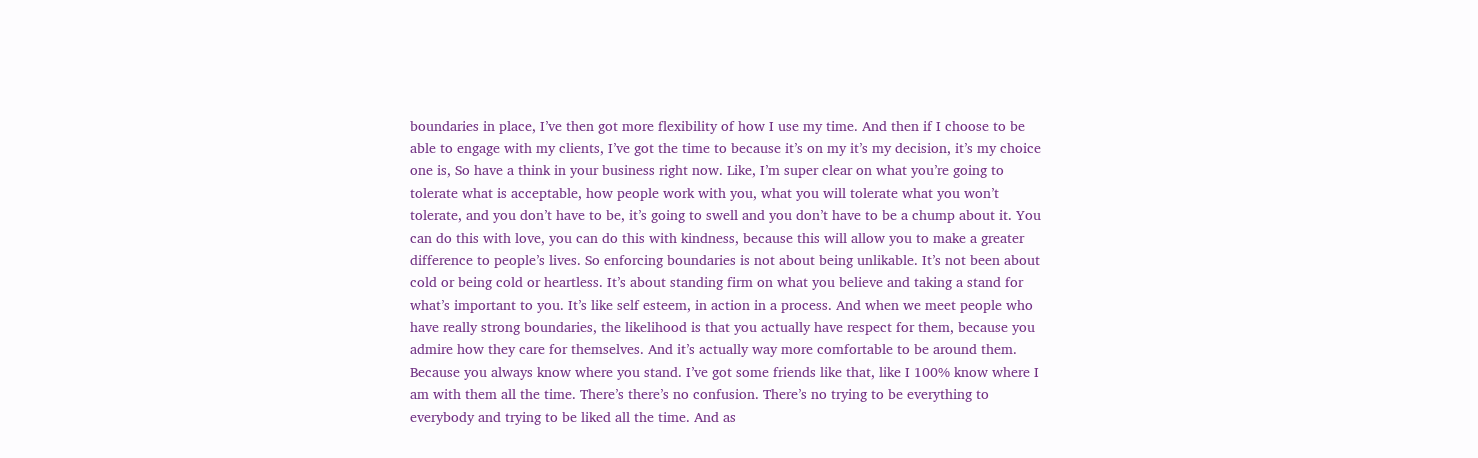boundaries in place, I’ve then got more flexibility of how I use my time. And then if I choose to be able to engage with my clients, I’ve got the time to because it’s on my it’s my decision, it’s my choice one is, So have a think in your business right now. Like, I’m super clear on what you’re going to tolerate what is acceptable, how people work with you, what you will tolerate what you won’t tolerate, and you don’t have to be, it’s going to swell and you don’t have to be a chump about it. You can do this with love, you can do this with kindness, because this will allow you to make a greater difference to people’s lives. So enforcing boundaries is not about being unlikable. It’s not been about cold or being cold or heartless. It’s about standing firm on what you believe and taking a stand for what’s important to you. It’s like self esteem, in action in a process. And when we meet people who have really strong boundaries, the likelihood is that you actually have respect for them, because you admire how they care for themselves. And it’s actually way more comfortable to be around them. Because you always know where you stand. I’ve got some friends like that, like I 100% know where I am with them all the time. There’s there’s no confusion. There’s no trying to be everything to everybody and trying to be liked all the time. And as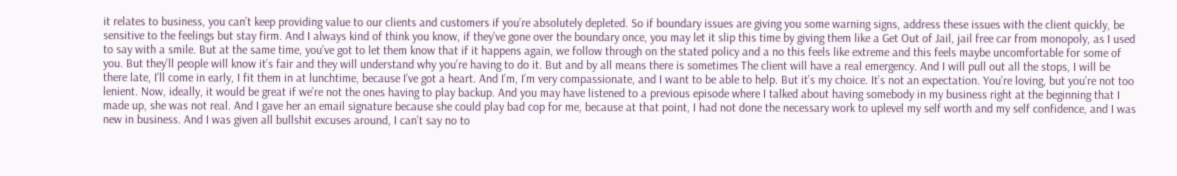it relates to business, you can’t keep providing value to our clients and customers if you’re absolutely depleted. So if boundary issues are giving you some warning signs, address these issues with the client quickly, be sensitive to the feelings but stay firm. And I always kind of think you know, if they’ve gone over the boundary once, you may let it slip this time by giving them like a Get Out of Jail, jail free car from monopoly, as I used to say with a smile. But at the same time, you’ve got to let them know that if it happens again, we follow through on the stated policy and a no this feels like extreme and this feels maybe uncomfortable for some of you. But they’ll people will know it’s fair and they will understand why you’re having to do it. But and by all means there is sometimes The client will have a real emergency. And I will pull out all the stops, I will be there late, I’ll come in early, I fit them in at lunchtime, because I’ve got a heart. And I’m, I’m very compassionate, and I want to be able to help. But it’s my choice. It’s not an expectation. You’re loving, but you’re not too lenient. Now, ideally, it would be great if we’re not the ones having to play backup. And you may have listened to a previous episode where I talked about having somebody in my business right at the beginning that I made up, she was not real. And I gave her an email signature because she could play bad cop for me, because at that point, I had not done the necessary work to uplevel my self worth and my self confidence, and I was new in business. And I was given all bullshit excuses around, I can’t say no to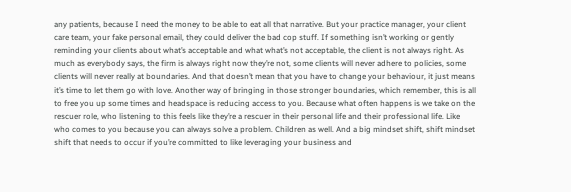any patients, because I need the money to be able to eat all that narrative. But your practice manager, your client care team, your fake personal email, they could deliver the bad cop stuff. If something isn’t working or gently reminding your clients about what’s acceptable and what what’s not acceptable, the client is not always right. As much as everybody says, the firm is always right now they’re not, some clients will never adhere to policies, some clients will never really at boundaries. And that doesn’t mean that you have to change your behaviour, it just means it’s time to let them go with love. Another way of bringing in those stronger boundaries, which remember, this is all to free you up some times and headspace is reducing access to you. Because what often happens is we take on the rescuer role, who listening to this feels like they’re a rescuer in their personal life and their professional life. Like who comes to you because you can always solve a problem. Children as well. And a big mindset shift, shift mindset shift that needs to occur if you’re committed to like leveraging your business and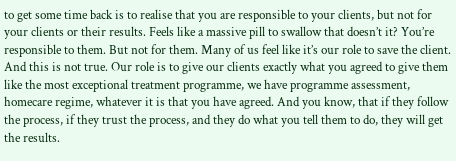to get some time back is to realise that you are responsible to your clients, but not for your clients or their results. Feels like a massive pill to swallow that doesn’t it? You’re responsible to them. But not for them. Many of us feel like it’s our role to save the client. And this is not true. Our role is to give our clients exactly what you agreed to give them like the most exceptional treatment programme, we have programme assessment, homecare regime, whatever it is that you have agreed. And you know, that if they follow the process, if they trust the process, and they do what you tell them to do, they will get the results.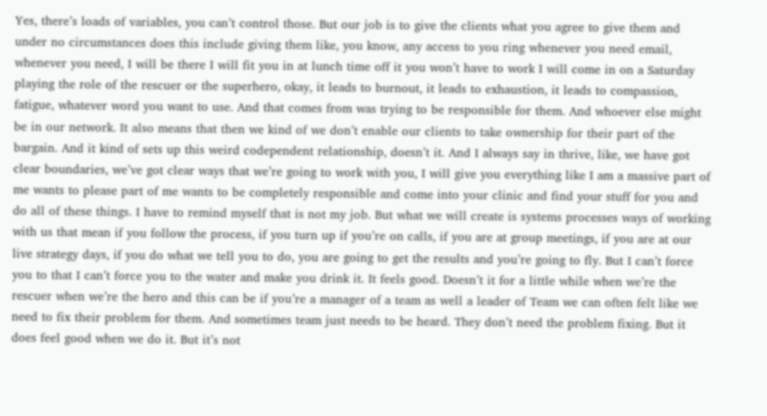Yes, there’s loads of variables, you can’t control those. But our job is to give the clients what you agree to give them and under no circumstances does this include giving them like, you know, any access to you ring whenever you need email, whenever you need, I will be there I will fit you in at lunch time off it you won’t have to work I will come in on a Saturday playing the role of the rescuer or the superhero, okay, it leads to burnout, it leads to exhaustion, it leads to compassion, fatigue, whatever word you want to use. And that comes from was trying to be responsible for them. And whoever else might be in our network. It also means that then we kind of we don’t enable our clients to take ownership for their part of the bargain. And it kind of sets up this weird codependent relationship, doesn’t it. And I always say in thrive, like, we have got clear boundaries, we’ve got clear ways that we’re going to work with you, I will give you everything like I am a massive part of me wants to please part of me wants to be completely responsible and come into your clinic and find your stuff for you and do all of these things. I have to remind myself that is not my job. But what we will create is systems processes ways of working with us that mean if you follow the process, if you turn up if you’re on calls, if you are at group meetings, if you are at our live strategy days, if you do what we tell you to do, you are going to get the results and you’re going to fly. But I can’t force you to that I can’t force you to the water and make you drink it. It feels good. Doesn’t it for a little while when we’re the rescuer when we’re the hero and this can be if you’re a manager of a team as well a leader of Team we can often felt like we need to fix their problem for them. And sometimes team just needs to be heard. They don’t need the problem fixing. But it does feel good when we do it. But it’s not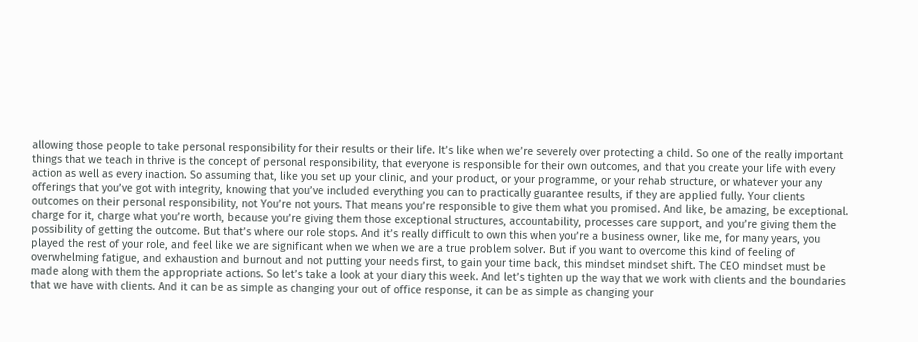allowing those people to take personal responsibility for their results or their life. It’s like when we’re severely over protecting a child. So one of the really important things that we teach in thrive is the concept of personal responsibility, that everyone is responsible for their own outcomes, and that you create your life with every action as well as every inaction. So assuming that, like you set up your clinic, and your product, or your programme, or your rehab structure, or whatever your any offerings that you’ve got with integrity, knowing that you’ve included everything you can to practically guarantee results, if they are applied fully. Your clients outcomes on their personal responsibility, not You’re not yours. That means you’re responsible to give them what you promised. And like, be amazing, be exceptional. charge for it, charge what you’re worth, because you’re giving them those exceptional structures, accountability, processes care support, and you’re giving them the possibility of getting the outcome. But that’s where our role stops. And it’s really difficult to own this when you’re a business owner, like me, for many years, you played the rest of your role, and feel like we are significant when we when we are a true problem solver. But if you want to overcome this kind of feeling of overwhelming fatigue, and exhaustion and burnout and not putting your needs first, to gain your time back, this mindset mindset shift. The CEO mindset must be made along with them the appropriate actions. So let’s take a look at your diary this week. And let’s tighten up the way that we work with clients and the boundaries that we have with clients. And it can be as simple as changing your out of office response, it can be as simple as changing your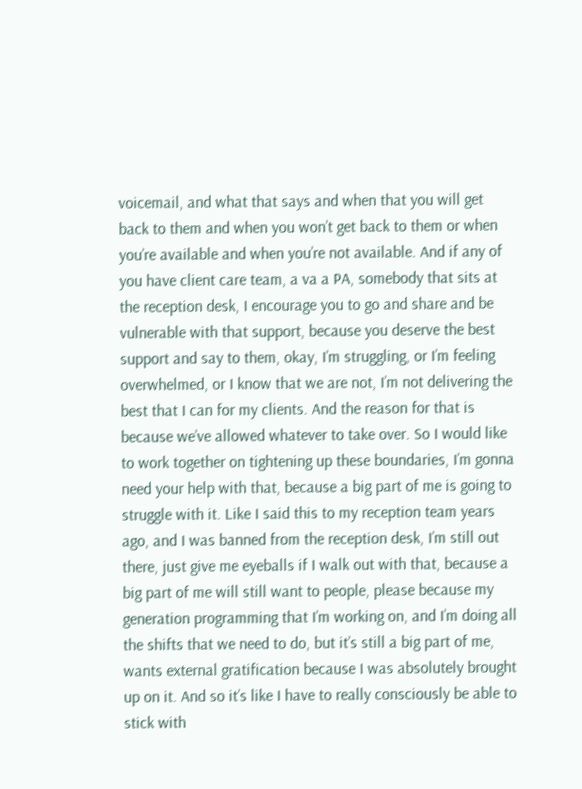voicemail, and what that says and when that you will get back to them and when you won’t get back to them or when you’re available and when you’re not available. And if any of you have client care team, a va a PA, somebody that sits at the reception desk, I encourage you to go and share and be vulnerable with that support, because you deserve the best support and say to them, okay, I’m struggling, or I’m feeling overwhelmed, or I know that we are not, I’m not delivering the best that I can for my clients. And the reason for that is because we’ve allowed whatever to take over. So I would like to work together on tightening up these boundaries, I’m gonna need your help with that, because a big part of me is going to struggle with it. Like I said this to my reception team years ago, and I was banned from the reception desk, I’m still out there, just give me eyeballs if I walk out with that, because a big part of me will still want to people, please because my generation programming that I’m working on, and I’m doing all the shifts that we need to do, but it’s still a big part of me, wants external gratification because I was absolutely brought up on it. And so it’s like I have to really consciously be able to stick with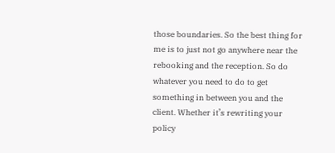those boundaries. So the best thing for me is to just not go anywhere near the rebooking and the reception. So do whatever you need to do to get something in between you and the client. Whether it’s rewriting your policy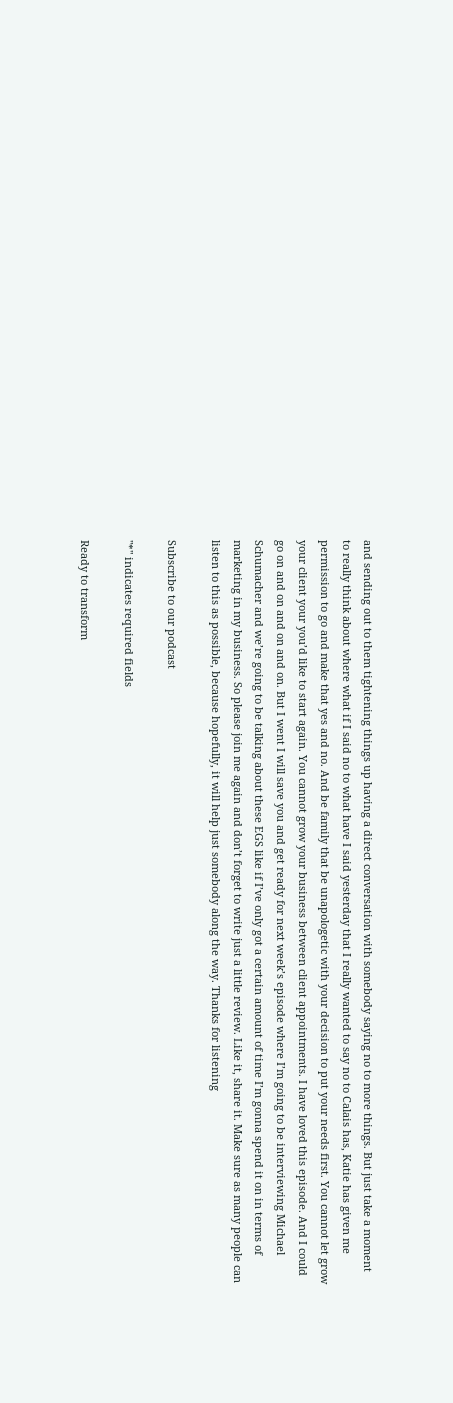and sending out to them tightening things up having a direct conversation with somebody saying no to more things. But just take a moment to really think about where what if I said no to what have I said yesterday that I really wanted to say no to Calais has, Katie has given me permission to go and make that yes and no. And be family that be unapologetic with your decision to put your needs first. You cannot let grow your client your you’d like to start again. You cannot grow your business between client appointments. I have loved this episode. And I could go on and on and on and on. But I went I will save you and get ready for next week’s episode where I’m going to be interviewing Michael Schumacher and we’re going to be talking about these EGS like if I’ve only got a certain amount of time I’m gonna spend it on in terms of marketing in my business. So please join me again and don’t forget to write just a little review. Like it, share it. Make sure as many people can listen to this as possible, because hopefully, it will help just somebody along the way. Thanks for listening

Subscribe to our podcast

"*" indicates required fields

Ready to transform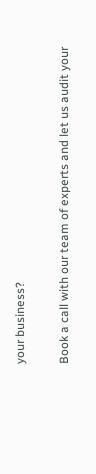your business?

Book a call with our team of experts and let us audit your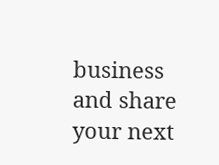business and share your next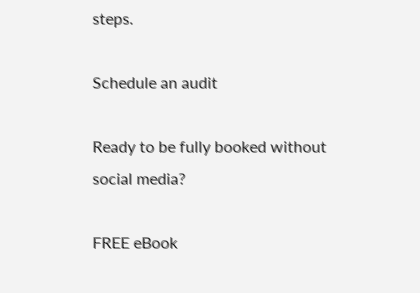steps.

Schedule an audit

Ready to be fully booked without social media?

FREE eBook